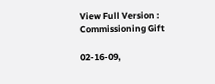View Full Version : Commissioning Gift

02-16-09,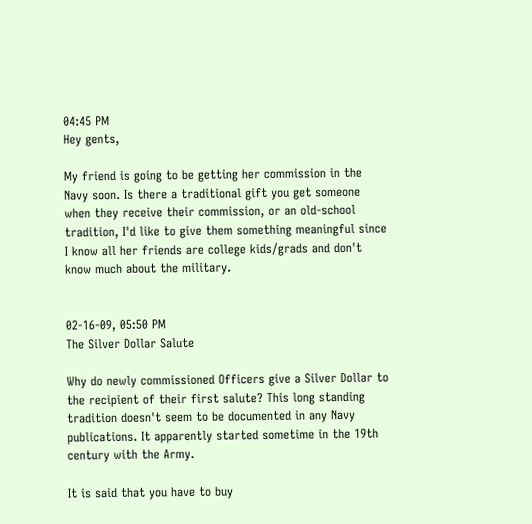04:45 PM
Hey gents,

My friend is going to be getting her commission in the Navy soon. Is there a traditional gift you get someone when they receive their commission, or an old-school tradition, I'd like to give them something meaningful since I know all her friends are college kids/grads and don't know much about the military.


02-16-09, 05:50 PM
The Silver Dollar Salute

Why do newly commissioned Officers give a Silver Dollar to the recipient of their first salute? This long standing tradition doesn't seem to be documented in any Navy publications. It apparently started sometime in the 19th century with the Army.

It is said that you have to buy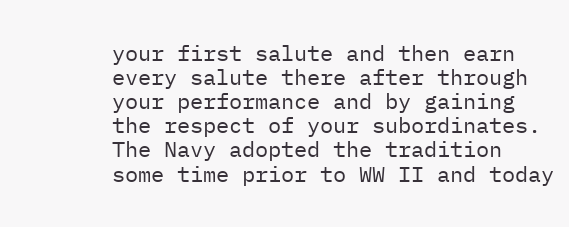your first salute and then earn every salute there after through your performance and by gaining the respect of your subordinates. The Navy adopted the tradition some time prior to WW II and today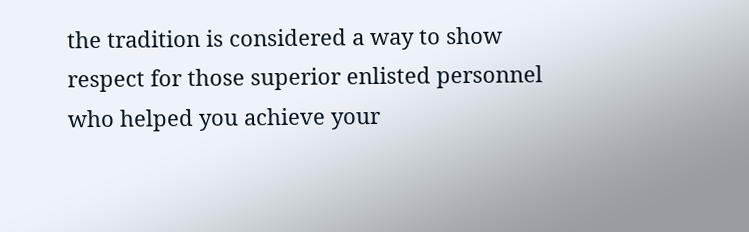the tradition is considered a way to show respect for those superior enlisted personnel who helped you achieve your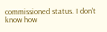commissioned status. I don't know how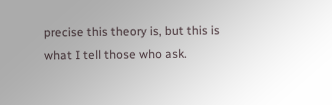precise this theory is, but this is what I tell those who ask.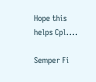Hope this helps Cpl....

Semper Fi